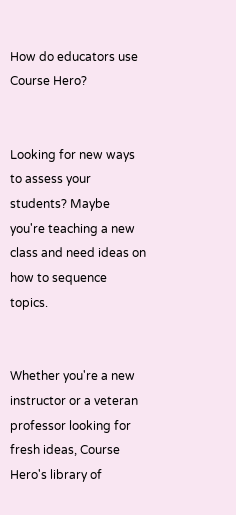How do educators use Course Hero?


Looking for new ways to assess your students? Maybe you're teaching a new class and need ideas on how to sequence topics.


Whether you're a new instructor or a veteran professor looking for fresh ideas, Course Hero's library of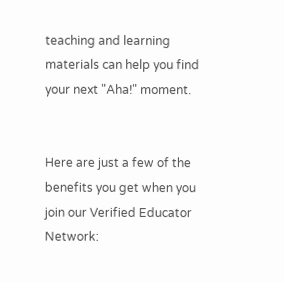teaching and learning materials can help you find your next "Aha!" moment.


Here are just a few of the benefits you get when you join our Verified Educator Network: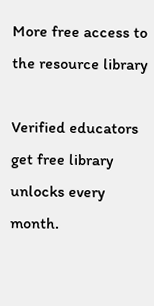More free access to the resource library

Verified educators get free library unlocks every month.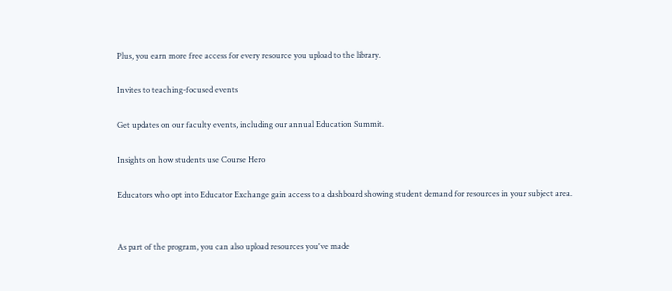Plus, you earn more free access for every resource you upload to the library.

Invites to teaching-focused events

Get updates on our faculty events, including our annual Education Summit.

Insights on how students use Course Hero

Educators who opt into Educator Exchange gain access to a dashboard showing student demand for resources in your subject area.


As part of the program, you can also upload resources you've made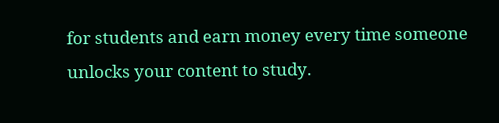for students and earn money every time someone unlocks your content to study.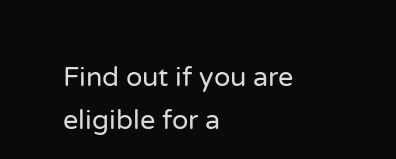Find out if you are eligible for a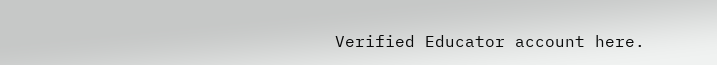Verified Educator account here.